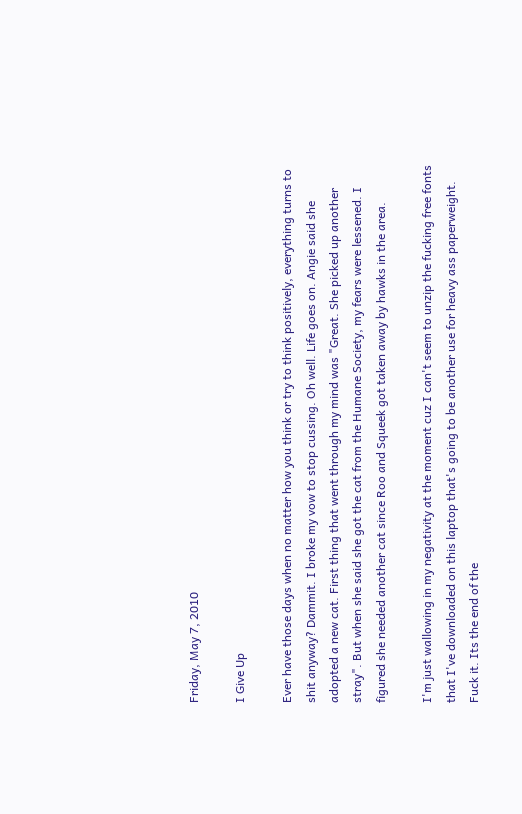Friday, May 7, 2010

I Give Up

Ever have those days when no matter how you think or try to think positively, everything turns to shit anyway? Dammit. I broke my vow to stop cussing. Oh well. Life goes on. Angie said she adopted a new cat. First thing that went through my mind was "Great. She picked up another stray". But when she said she got the cat from the Humane Society, my fears were lessened. I figured she needed another cat since Roo and Squeek got taken away by hawks in the area.

I'm just wallowing in my negativity at the moment cuz I can't seem to unzip the fucking free fonts that I've downloaded on this laptop that's going to be another use for heavy ass paperweight. Fuck it. Its the end of the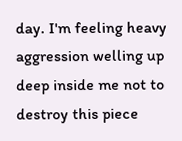day. I'm feeling heavy aggression welling up deep inside me not to destroy this piece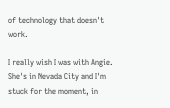of technology that doesn't work.

I really wish I was with Angie. She's in Nevada City and I'm stuck for the moment, in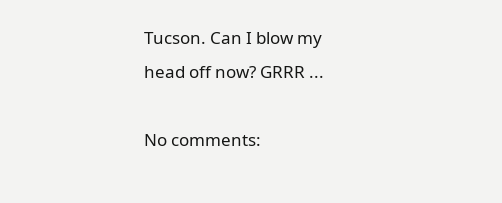Tucson. Can I blow my head off now? GRRR ...

No comments: